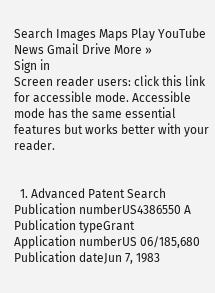Search Images Maps Play YouTube News Gmail Drive More »
Sign in
Screen reader users: click this link for accessible mode. Accessible mode has the same essential features but works better with your reader.


  1. Advanced Patent Search
Publication numberUS4386550 A
Publication typeGrant
Application numberUS 06/185,680
Publication dateJun 7, 1983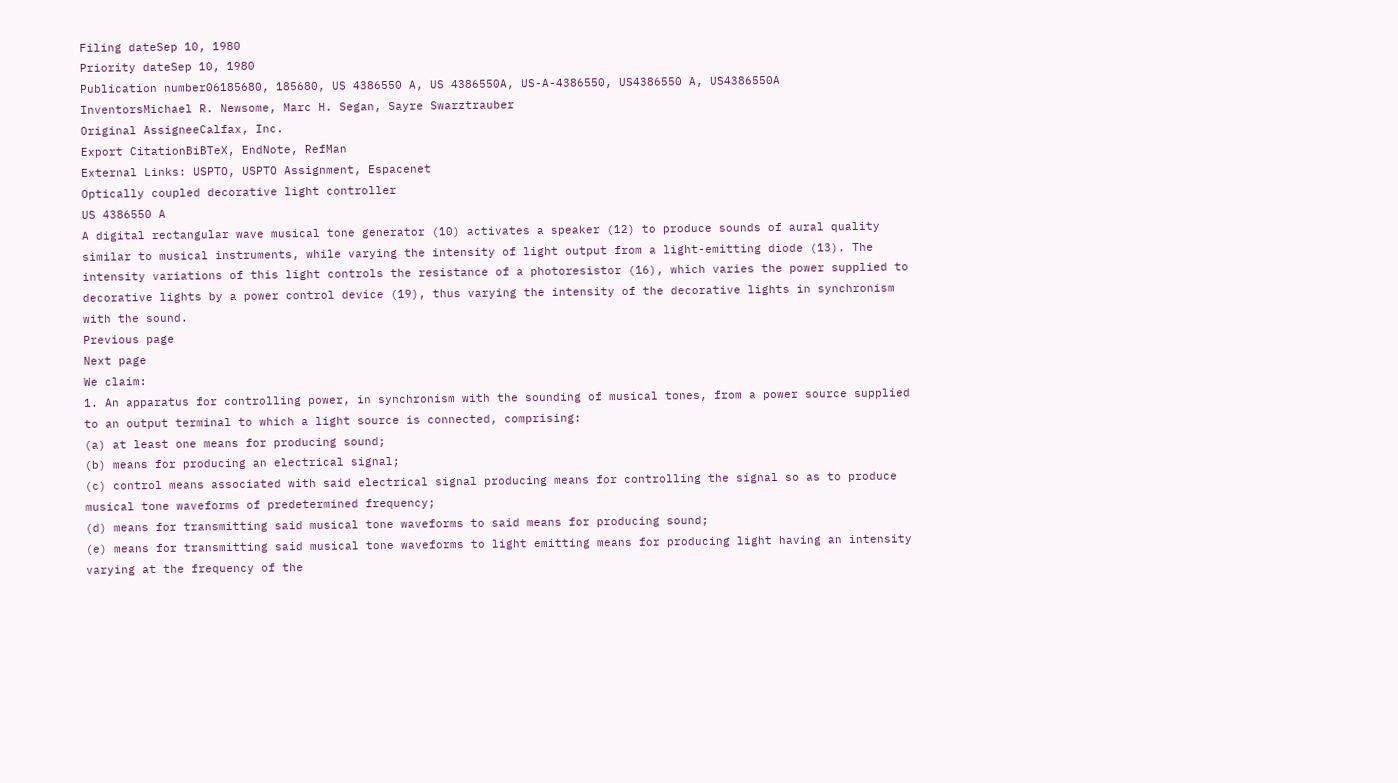Filing dateSep 10, 1980
Priority dateSep 10, 1980
Publication number06185680, 185680, US 4386550 A, US 4386550A, US-A-4386550, US4386550 A, US4386550A
InventorsMichael R. Newsome, Marc H. Segan, Sayre Swarztrauber
Original AssigneeCalfax, Inc.
Export CitationBiBTeX, EndNote, RefMan
External Links: USPTO, USPTO Assignment, Espacenet
Optically coupled decorative light controller
US 4386550 A
A digital rectangular wave musical tone generator (10) activates a speaker (12) to produce sounds of aural quality similar to musical instruments, while varying the intensity of light output from a light-emitting diode (13). The intensity variations of this light controls the resistance of a photoresistor (16), which varies the power supplied to decorative lights by a power control device (19), thus varying the intensity of the decorative lights in synchronism with the sound.
Previous page
Next page
We claim:
1. An apparatus for controlling power, in synchronism with the sounding of musical tones, from a power source supplied to an output terminal to which a light source is connected, comprising:
(a) at least one means for producing sound;
(b) means for producing an electrical signal;
(c) control means associated with said electrical signal producing means for controlling the signal so as to produce musical tone waveforms of predetermined frequency;
(d) means for transmitting said musical tone waveforms to said means for producing sound;
(e) means for transmitting said musical tone waveforms to light emitting means for producing light having an intensity varying at the frequency of the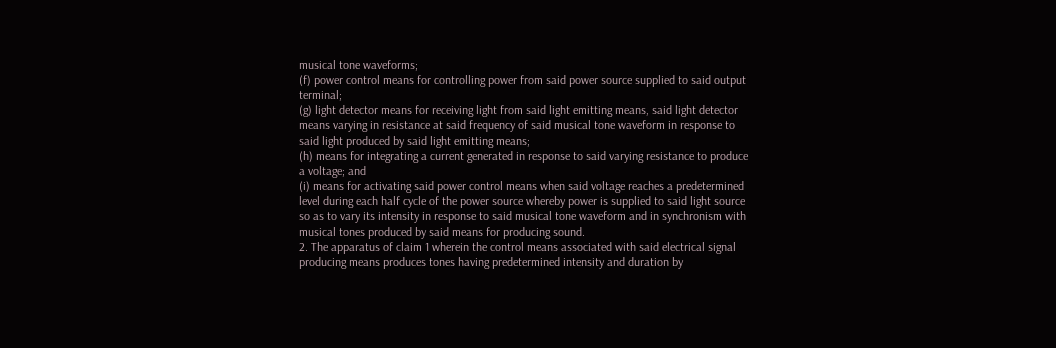musical tone waveforms;
(f) power control means for controlling power from said power source supplied to said output terminal;
(g) light detector means for receiving light from said light emitting means, said light detector means varying in resistance at said frequency of said musical tone waveform in response to said light produced by said light emitting means;
(h) means for integrating a current generated in response to said varying resistance to produce a voltage; and
(i) means for activating said power control means when said voltage reaches a predetermined level during each half cycle of the power source whereby power is supplied to said light source so as to vary its intensity in response to said musical tone waveform and in synchronism with musical tones produced by said means for producing sound.
2. The apparatus of claim 1 wherein the control means associated with said electrical signal producing means produces tones having predetermined intensity and duration by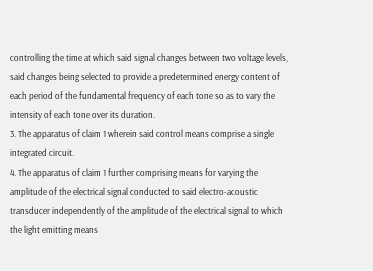controlling the time at which said signal changes between two voltage levels, said changes being selected to provide a predetermined energy content of each period of the fundamental frequency of each tone so as to vary the intensity of each tone over its duration.
3. The apparatus of claim 1 wherein said control means comprise a single integrated circuit.
4. The apparatus of claim 1 further comprising means for varying the amplitude of the electrical signal conducted to said electro-acoustic transducer independently of the amplitude of the electrical signal to which the light emitting means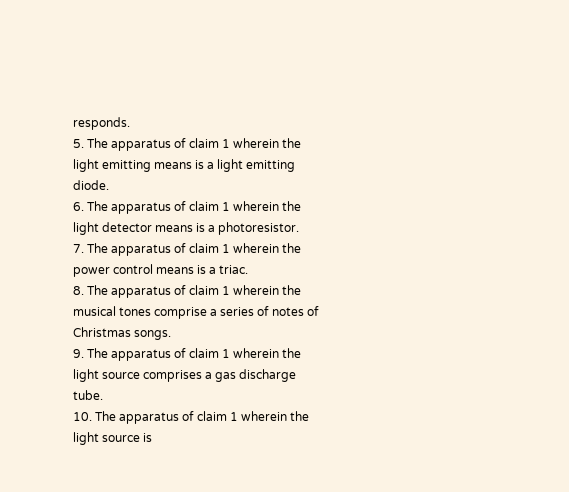responds.
5. The apparatus of claim 1 wherein the light emitting means is a light emitting diode.
6. The apparatus of claim 1 wherein the light detector means is a photoresistor.
7. The apparatus of claim 1 wherein the power control means is a triac.
8. The apparatus of claim 1 wherein the musical tones comprise a series of notes of Christmas songs.
9. The apparatus of claim 1 wherein the light source comprises a gas discharge tube.
10. The apparatus of claim 1 wherein the light source is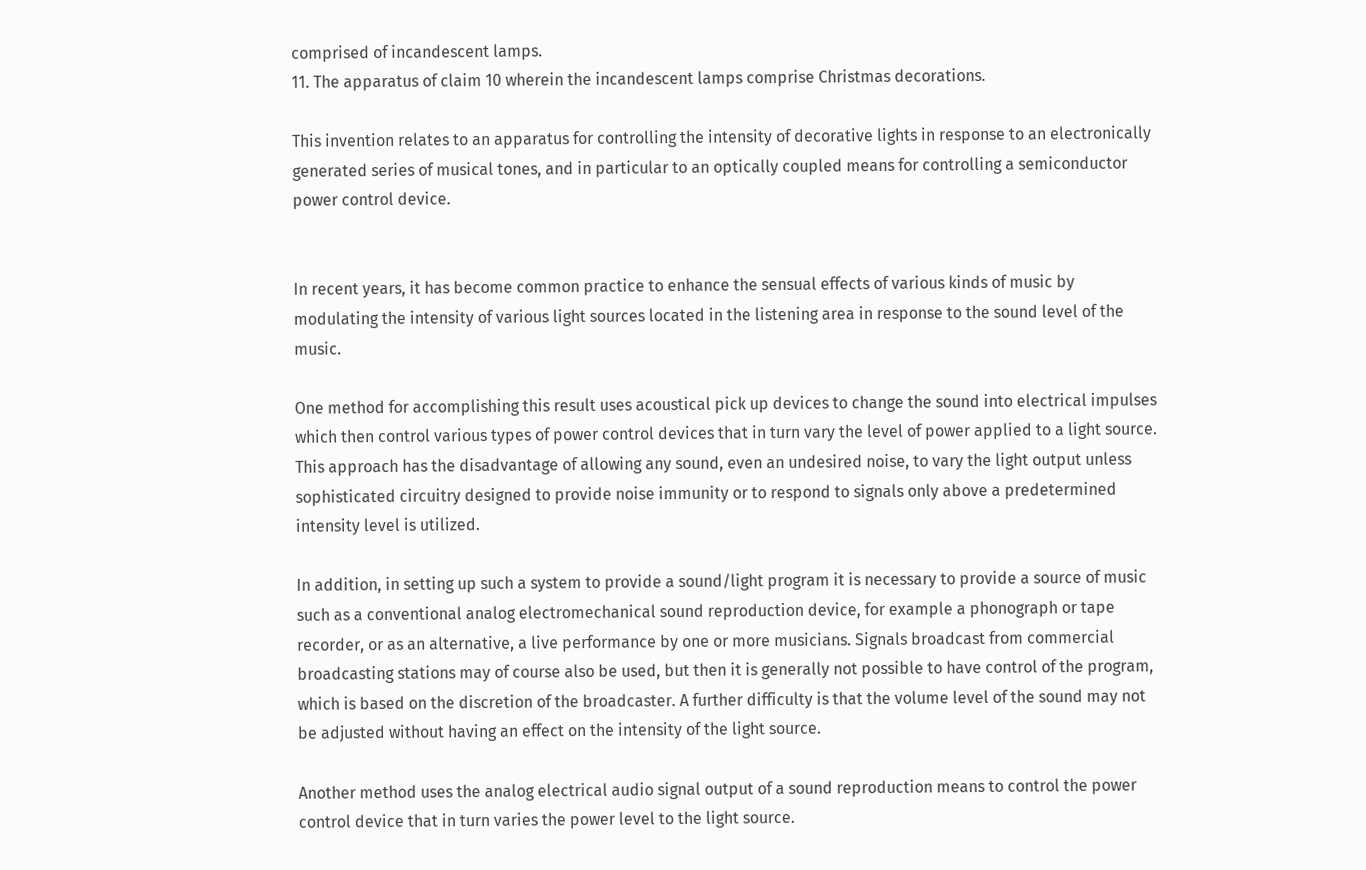comprised of incandescent lamps.
11. The apparatus of claim 10 wherein the incandescent lamps comprise Christmas decorations.

This invention relates to an apparatus for controlling the intensity of decorative lights in response to an electronically generated series of musical tones, and in particular to an optically coupled means for controlling a semiconductor power control device.


In recent years, it has become common practice to enhance the sensual effects of various kinds of music by modulating the intensity of various light sources located in the listening area in response to the sound level of the music.

One method for accomplishing this result uses acoustical pick up devices to change the sound into electrical impulses which then control various types of power control devices that in turn vary the level of power applied to a light source. This approach has the disadvantage of allowing any sound, even an undesired noise, to vary the light output unless sophisticated circuitry designed to provide noise immunity or to respond to signals only above a predetermined intensity level is utilized.

In addition, in setting up such a system to provide a sound/light program it is necessary to provide a source of music such as a conventional analog electromechanical sound reproduction device, for example a phonograph or tape recorder, or as an alternative, a live performance by one or more musicians. Signals broadcast from commercial broadcasting stations may of course also be used, but then it is generally not possible to have control of the program, which is based on the discretion of the broadcaster. A further difficulty is that the volume level of the sound may not be adjusted without having an effect on the intensity of the light source.

Another method uses the analog electrical audio signal output of a sound reproduction means to control the power control device that in turn varies the power level to the light source.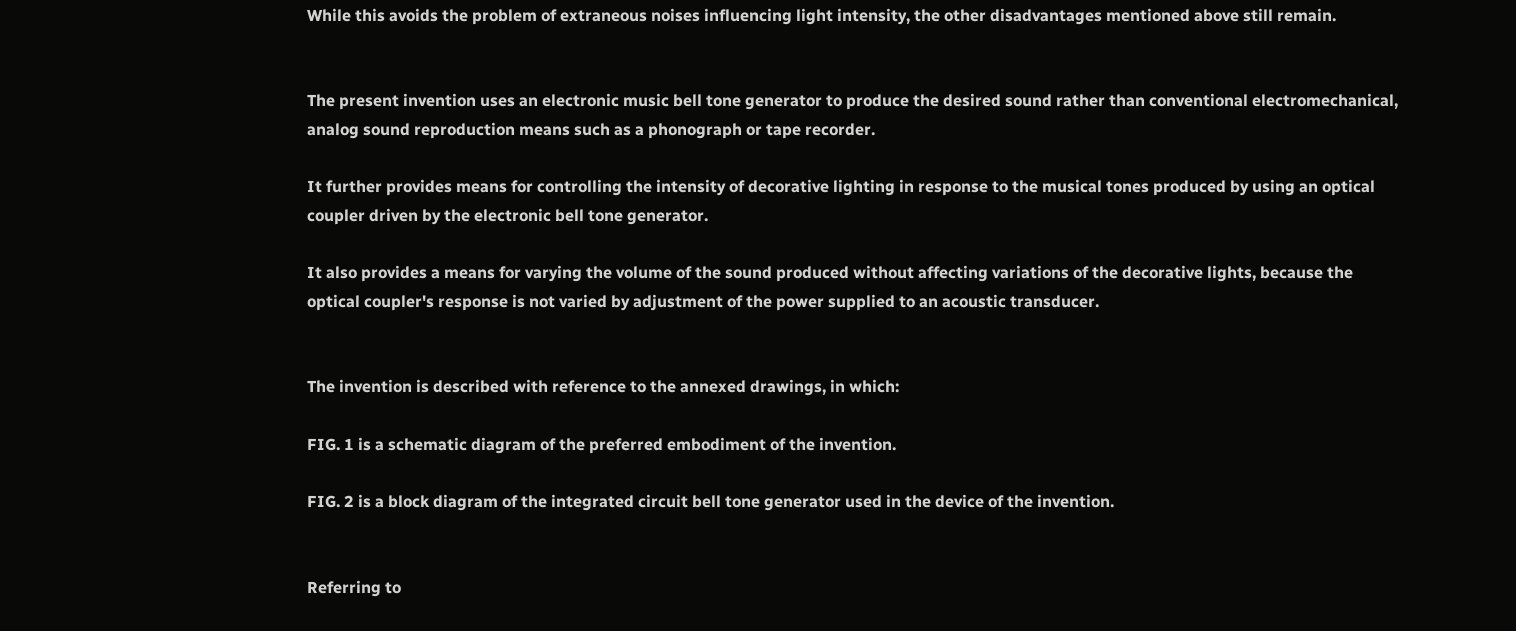While this avoids the problem of extraneous noises influencing light intensity, the other disadvantages mentioned above still remain.


The present invention uses an electronic music bell tone generator to produce the desired sound rather than conventional electromechanical, analog sound reproduction means such as a phonograph or tape recorder.

It further provides means for controlling the intensity of decorative lighting in response to the musical tones produced by using an optical coupler driven by the electronic bell tone generator.

It also provides a means for varying the volume of the sound produced without affecting variations of the decorative lights, because the optical coupler's response is not varied by adjustment of the power supplied to an acoustic transducer.


The invention is described with reference to the annexed drawings, in which:

FIG. 1 is a schematic diagram of the preferred embodiment of the invention.

FIG. 2 is a block diagram of the integrated circuit bell tone generator used in the device of the invention.


Referring to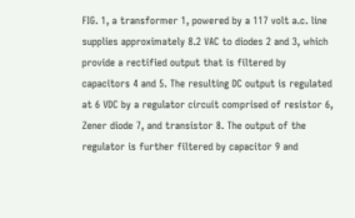FIG. 1, a transformer 1, powered by a 117 volt a.c. line supplies approximately 8.2 VAC to diodes 2 and 3, which provide a rectified output that is filtered by capacitors 4 and 5. The resulting DC output is regulated at 6 VDC by a regulator circuit comprised of resistor 6, Zener diode 7, and transistor 8. The output of the regulator is further filtered by capacitor 9 and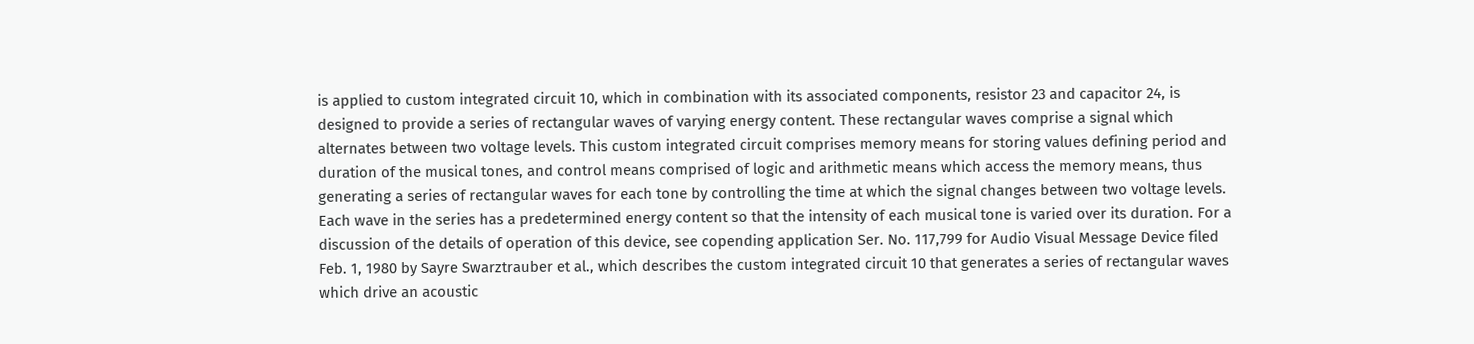is applied to custom integrated circuit 10, which in combination with its associated components, resistor 23 and capacitor 24, is designed to provide a series of rectangular waves of varying energy content. These rectangular waves comprise a signal which alternates between two voltage levels. This custom integrated circuit comprises memory means for storing values defining period and duration of the musical tones, and control means comprised of logic and arithmetic means which access the memory means, thus generating a series of rectangular waves for each tone by controlling the time at which the signal changes between two voltage levels. Each wave in the series has a predetermined energy content so that the intensity of each musical tone is varied over its duration. For a discussion of the details of operation of this device, see copending application Ser. No. 117,799 for Audio Visual Message Device filed Feb. 1, 1980 by Sayre Swarztrauber et al., which describes the custom integrated circuit 10 that generates a series of rectangular waves which drive an acoustic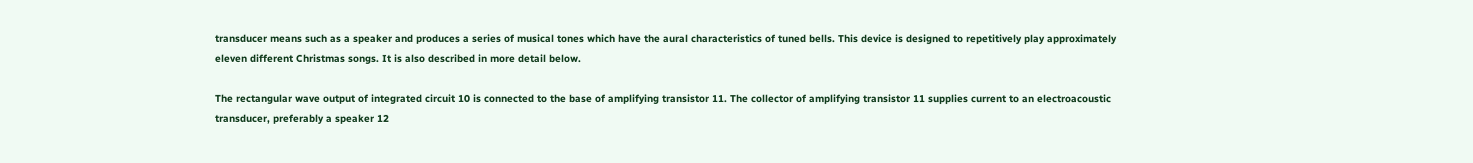transducer means such as a speaker and produces a series of musical tones which have the aural characteristics of tuned bells. This device is designed to repetitively play approximately eleven different Christmas songs. It is also described in more detail below.

The rectangular wave output of integrated circuit 10 is connected to the base of amplifying transistor 11. The collector of amplifying transistor 11 supplies current to an electroacoustic transducer, preferably a speaker 12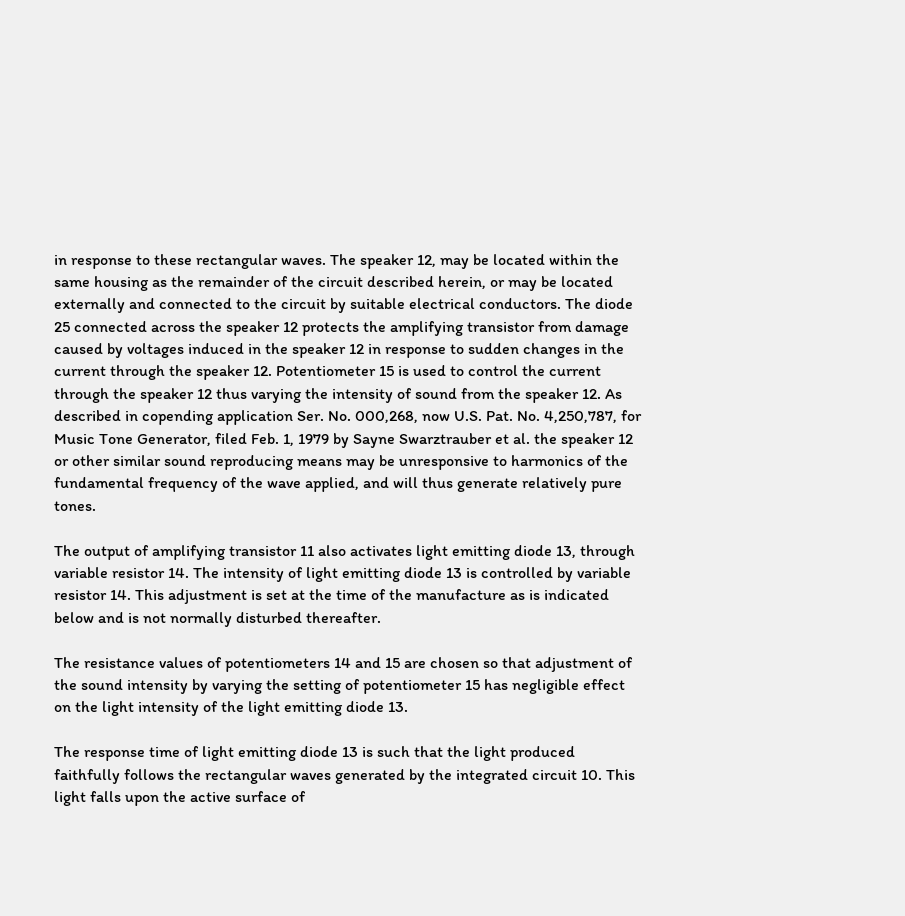in response to these rectangular waves. The speaker 12, may be located within the same housing as the remainder of the circuit described herein, or may be located externally and connected to the circuit by suitable electrical conductors. The diode 25 connected across the speaker 12 protects the amplifying transistor from damage caused by voltages induced in the speaker 12 in response to sudden changes in the current through the speaker 12. Potentiometer 15 is used to control the current through the speaker 12 thus varying the intensity of sound from the speaker 12. As described in copending application Ser. No. 000,268, now U.S. Pat. No. 4,250,787, for Music Tone Generator, filed Feb. 1, 1979 by Sayne Swarztrauber et al. the speaker 12 or other similar sound reproducing means may be unresponsive to harmonics of the fundamental frequency of the wave applied, and will thus generate relatively pure tones.

The output of amplifying transistor 11 also activates light emitting diode 13, through variable resistor 14. The intensity of light emitting diode 13 is controlled by variable resistor 14. This adjustment is set at the time of the manufacture as is indicated below and is not normally disturbed thereafter.

The resistance values of potentiometers 14 and 15 are chosen so that adjustment of the sound intensity by varying the setting of potentiometer 15 has negligible effect on the light intensity of the light emitting diode 13.

The response time of light emitting diode 13 is such that the light produced faithfully follows the rectangular waves generated by the integrated circuit 10. This light falls upon the active surface of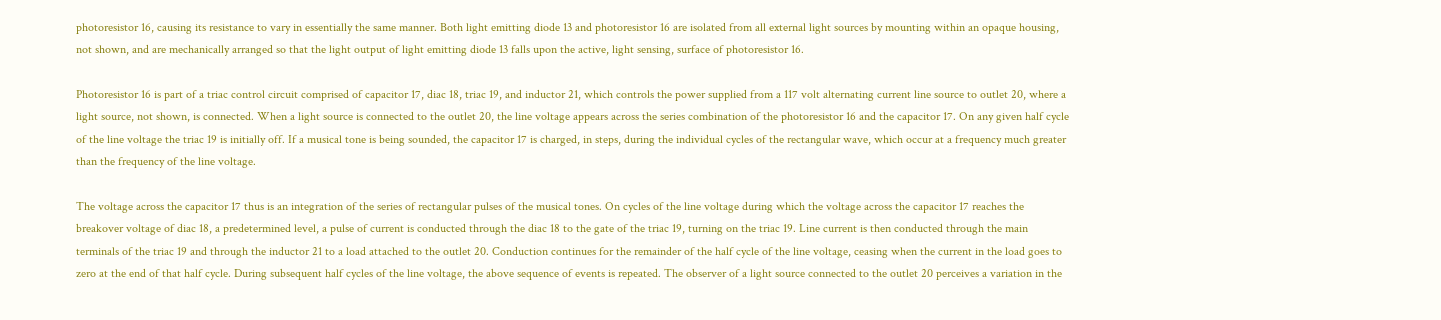photoresistor 16, causing its resistance to vary in essentially the same manner. Both light emitting diode 13 and photoresistor 16 are isolated from all external light sources by mounting within an opaque housing, not shown, and are mechanically arranged so that the light output of light emitting diode 13 falls upon the active, light sensing, surface of photoresistor 16.

Photoresistor 16 is part of a triac control circuit comprised of capacitor 17, diac 18, triac 19, and inductor 21, which controls the power supplied from a 117 volt alternating current line source to outlet 20, where a light source, not shown, is connected. When a light source is connected to the outlet 20, the line voltage appears across the series combination of the photoresistor 16 and the capacitor 17. On any given half cycle of the line voltage the triac 19 is initially off. If a musical tone is being sounded, the capacitor 17 is charged, in steps, during the individual cycles of the rectangular wave, which occur at a frequency much greater than the frequency of the line voltage.

The voltage across the capacitor 17 thus is an integration of the series of rectangular pulses of the musical tones. On cycles of the line voltage during which the voltage across the capacitor 17 reaches the breakover voltage of diac 18, a predetermined level, a pulse of current is conducted through the diac 18 to the gate of the triac 19, turning on the triac 19. Line current is then conducted through the main terminals of the triac 19 and through the inductor 21 to a load attached to the outlet 20. Conduction continues for the remainder of the half cycle of the line voltage, ceasing when the current in the load goes to zero at the end of that half cycle. During subsequent half cycles of the line voltage, the above sequence of events is repeated. The observer of a light source connected to the outlet 20 perceives a variation in the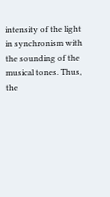intensity of the light in synchronism with the sounding of the musical tones. Thus, the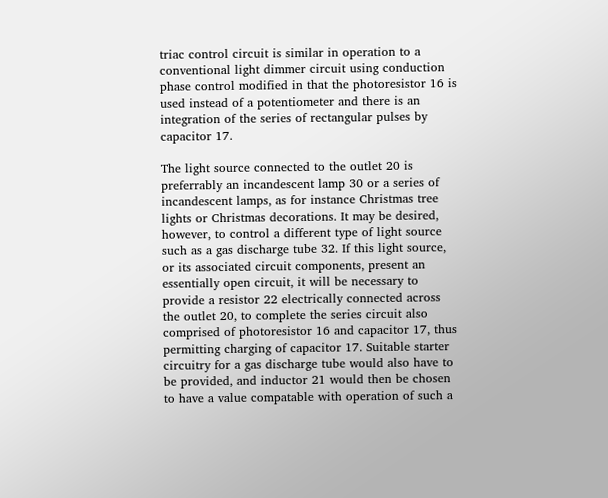triac control circuit is similar in operation to a conventional light dimmer circuit using conduction phase control modified in that the photoresistor 16 is used instead of a potentiometer and there is an integration of the series of rectangular pulses by capacitor 17.

The light source connected to the outlet 20 is preferrably an incandescent lamp 30 or a series of incandescent lamps, as for instance Christmas tree lights or Christmas decorations. It may be desired, however, to control a different type of light source such as a gas discharge tube 32. If this light source, or its associated circuit components, present an essentially open circuit, it will be necessary to provide a resistor 22 electrically connected across the outlet 20, to complete the series circuit also comprised of photoresistor 16 and capacitor 17, thus permitting charging of capacitor 17. Suitable starter circuitry for a gas discharge tube would also have to be provided, and inductor 21 would then be chosen to have a value compatable with operation of such a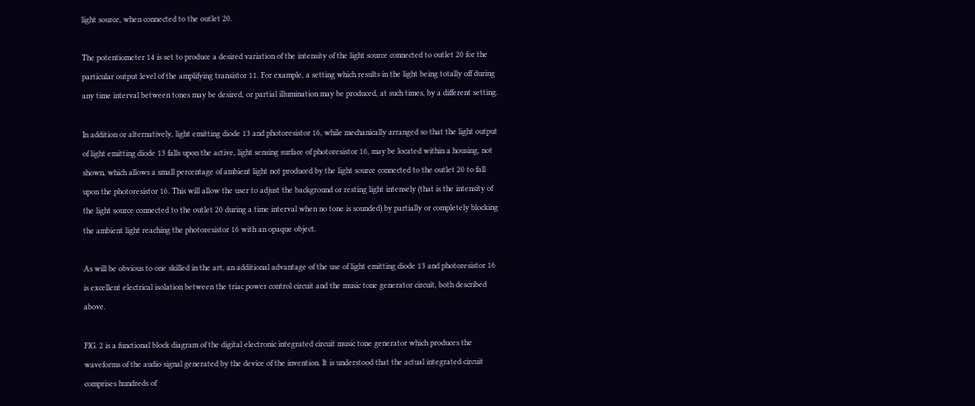light source, when connected to the outlet 20.

The potentiometer 14 is set to produce a desired variation of the intensity of the light source connected to outlet 20 for the particular output level of the amplifying transistor 11. For example, a setting which results in the light being totally off during any time interval between tones may be desired, or partial illumination may be produced, at such times, by a different setting.

In addition or alternatively, light emitting diode 13 and photoresistor 16, while mechanically arranged so that the light output of light emitting diode 13 falls upon the active, light sensing surface of photoresistor 16, may be located within a housing, not shown, which allows a small percentage of ambient light not produced by the light source connected to the outlet 20 to fall upon the photoresistor 16. This will allow the user to adjust the background or resting light intensely (that is the intensity of the light source connected to the outlet 20 during a time interval when no tone is sounded) by partially or completely blocking the ambient light reaching the photoresistor 16 with an opaque object.

As will be obvious to one skilled in the art, an additional advantage of the use of light emitting diode 13 and photoresistor 16 is excellent electrical isolation between the triac power control circuit and the music tone generator circuit, both described above.

FIG. 2 is a functional block diagram of the digital electronic integrated circuit music tone generator which produces the waveforms of the audio signal generated by the device of the invention. It is understood that the actual integrated circuit comprises hundreds of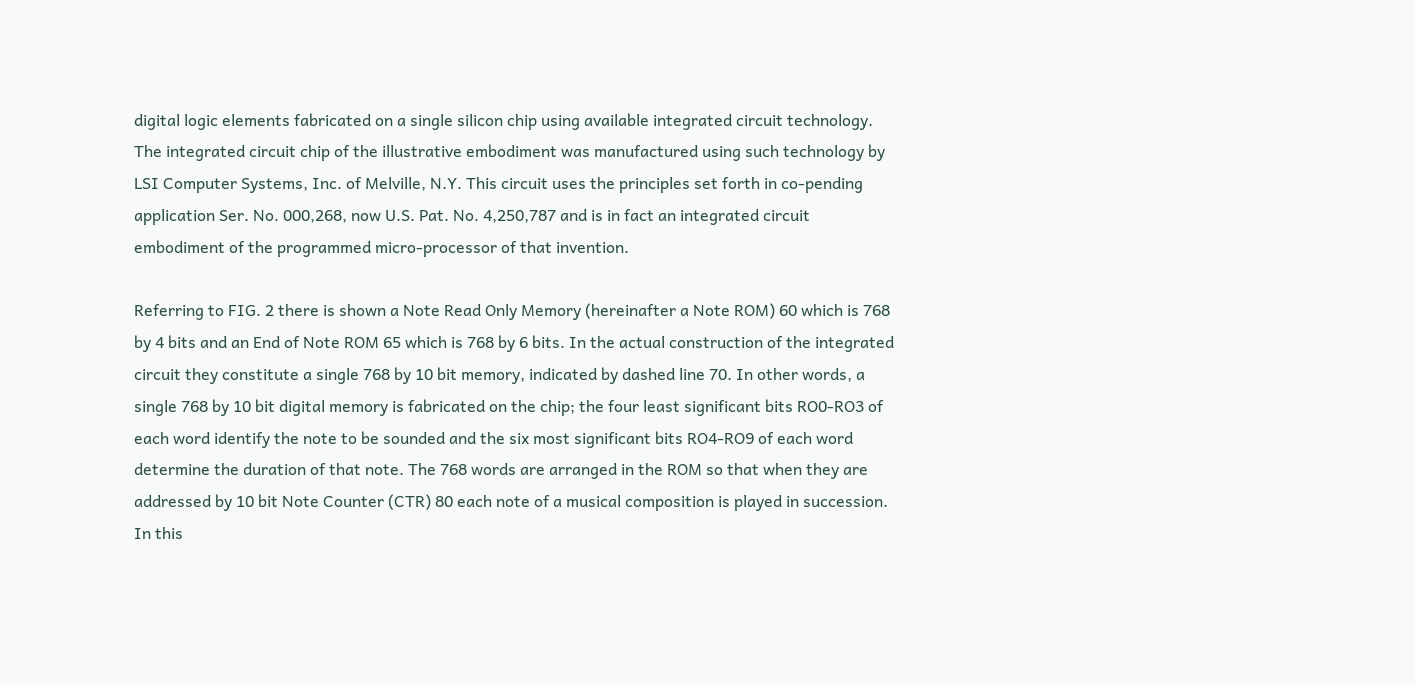digital logic elements fabricated on a single silicon chip using available integrated circuit technology. The integrated circuit chip of the illustrative embodiment was manufactured using such technology by LSI Computer Systems, Inc. of Melville, N.Y. This circuit uses the principles set forth in co-pending application Ser. No. 000,268, now U.S. Pat. No. 4,250,787 and is in fact an integrated circuit embodiment of the programmed micro-processor of that invention.

Referring to FIG. 2 there is shown a Note Read Only Memory (hereinafter a Note ROM) 60 which is 768 by 4 bits and an End of Note ROM 65 which is 768 by 6 bits. In the actual construction of the integrated circuit they constitute a single 768 by 10 bit memory, indicated by dashed line 70. In other words, a single 768 by 10 bit digital memory is fabricated on the chip; the four least significant bits RO0-RO3 of each word identify the note to be sounded and the six most significant bits RO4-RO9 of each word determine the duration of that note. The 768 words are arranged in the ROM so that when they are addressed by 10 bit Note Counter (CTR) 80 each note of a musical composition is played in succession. In this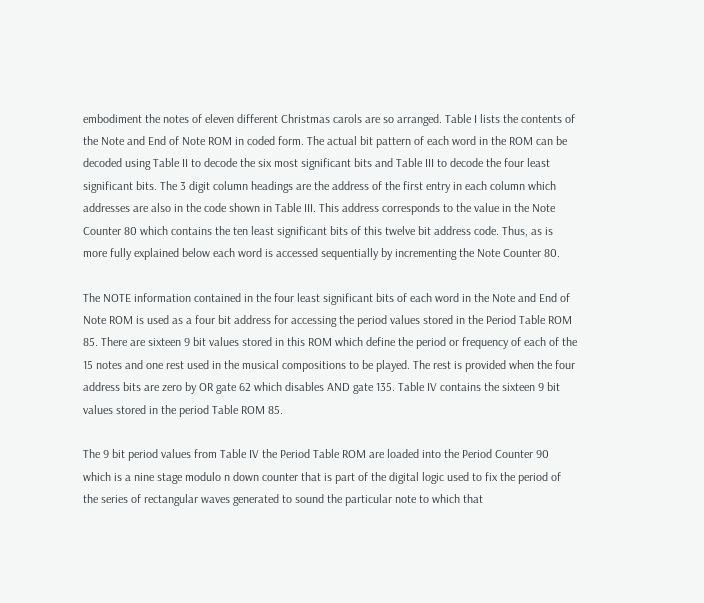embodiment the notes of eleven different Christmas carols are so arranged. Table I lists the contents of the Note and End of Note ROM in coded form. The actual bit pattern of each word in the ROM can be decoded using Table II to decode the six most significant bits and Table III to decode the four least significant bits. The 3 digit column headings are the address of the first entry in each column which addresses are also in the code shown in Table III. This address corresponds to the value in the Note Counter 80 which contains the ten least significant bits of this twelve bit address code. Thus, as is more fully explained below each word is accessed sequentially by incrementing the Note Counter 80.

The NOTE information contained in the four least significant bits of each word in the Note and End of Note ROM is used as a four bit address for accessing the period values stored in the Period Table ROM 85. There are sixteen 9 bit values stored in this ROM which define the period or frequency of each of the 15 notes and one rest used in the musical compositions to be played. The rest is provided when the four address bits are zero by OR gate 62 which disables AND gate 135. Table IV contains the sixteen 9 bit values stored in the period Table ROM 85.

The 9 bit period values from Table IV the Period Table ROM are loaded into the Period Counter 90 which is a nine stage modulo n down counter that is part of the digital logic used to fix the period of the series of rectangular waves generated to sound the particular note to which that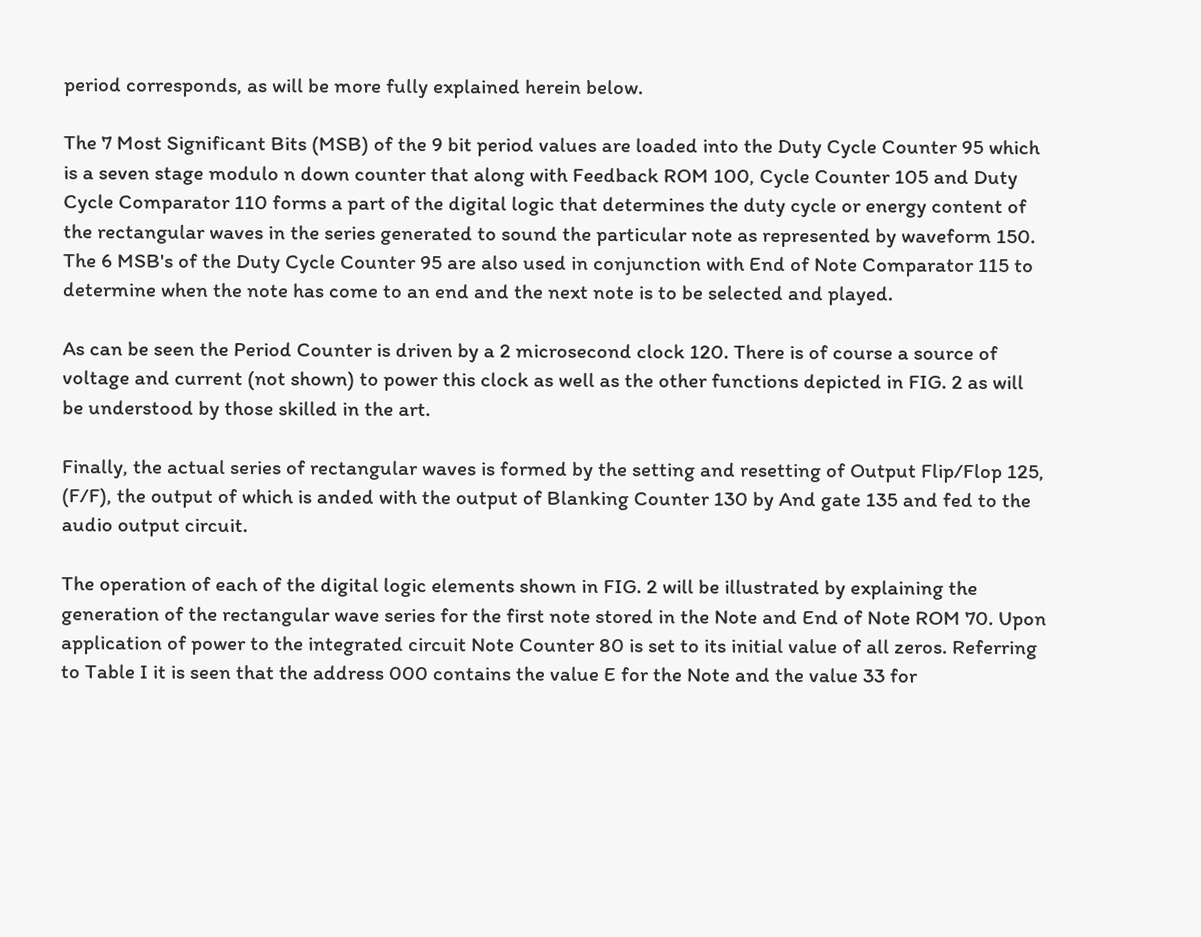period corresponds, as will be more fully explained herein below.

The 7 Most Significant Bits (MSB) of the 9 bit period values are loaded into the Duty Cycle Counter 95 which is a seven stage modulo n down counter that along with Feedback ROM 100, Cycle Counter 105 and Duty Cycle Comparator 110 forms a part of the digital logic that determines the duty cycle or energy content of the rectangular waves in the series generated to sound the particular note as represented by waveform 150. The 6 MSB's of the Duty Cycle Counter 95 are also used in conjunction with End of Note Comparator 115 to determine when the note has come to an end and the next note is to be selected and played.

As can be seen the Period Counter is driven by a 2 microsecond clock 120. There is of course a source of voltage and current (not shown) to power this clock as well as the other functions depicted in FIG. 2 as will be understood by those skilled in the art.

Finally, the actual series of rectangular waves is formed by the setting and resetting of Output Flip/Flop 125, (F/F), the output of which is anded with the output of Blanking Counter 130 by And gate 135 and fed to the audio output circuit.

The operation of each of the digital logic elements shown in FIG. 2 will be illustrated by explaining the generation of the rectangular wave series for the first note stored in the Note and End of Note ROM 70. Upon application of power to the integrated circuit Note Counter 80 is set to its initial value of all zeros. Referring to Table I it is seen that the address 000 contains the value E for the Note and the value 33 for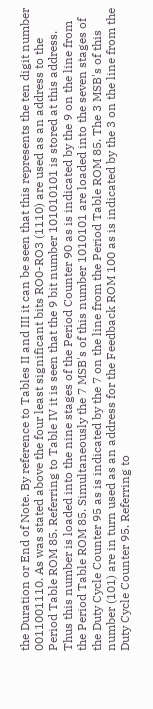the Duration or End of Note. By reference to Tables II and III it can be seen that this represents the ten digit number 0011001110. As was stated above the four least significant bits RO0-RO3 (1110) are used as an address to the Period Table ROM 85. Referring to Table IV it is seen that the 9 bit number 101010101 is stored at this address. Thus this number is loaded into the nine stages of the Period Counter 90 as is indicated by the 9 on the line from the Period Table ROM 85. Simultaneously the 7 MSB's of this number 1010101 are loaded into the seven stages of the Duty Cycle Counter 95 as is indicated by the 7 on the line from the Period Table ROM 85. The 3 MSB's of this number (101) are in turn used as an address for the Feedback ROM 100 as is indicated by the 3 on the line from the Duty Cycle Counter 95. Referring to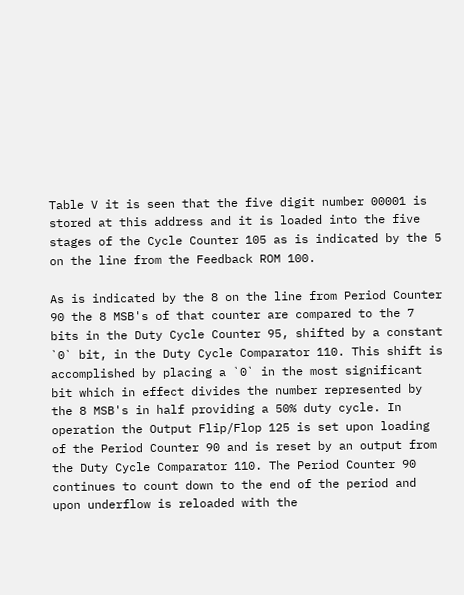Table V it is seen that the five digit number 00001 is stored at this address and it is loaded into the five stages of the Cycle Counter 105 as is indicated by the 5 on the line from the Feedback ROM 100.

As is indicated by the 8 on the line from Period Counter 90 the 8 MSB's of that counter are compared to the 7 bits in the Duty Cycle Counter 95, shifted by a constant `0` bit, in the Duty Cycle Comparator 110. This shift is accomplished by placing a `0` in the most significant bit which in effect divides the number represented by the 8 MSB's in half providing a 50% duty cycle. In operation the Output Flip/Flop 125 is set upon loading of the Period Counter 90 and is reset by an output from the Duty Cycle Comparator 110. The Period Counter 90 continues to count down to the end of the period and upon underflow is reloaded with the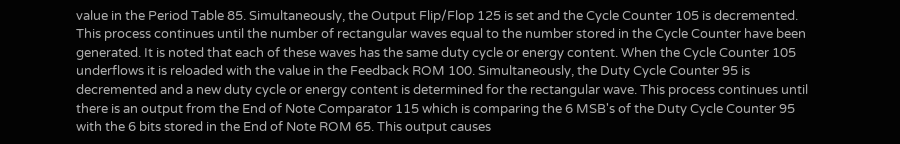value in the Period Table 85. Simultaneously, the Output Flip/Flop 125 is set and the Cycle Counter 105 is decremented. This process continues until the number of rectangular waves equal to the number stored in the Cycle Counter have been generated. It is noted that each of these waves has the same duty cycle or energy content. When the Cycle Counter 105 underflows it is reloaded with the value in the Feedback ROM 100. Simultaneously, the Duty Cycle Counter 95 is decremented and a new duty cycle or energy content is determined for the rectangular wave. This process continues until there is an output from the End of Note Comparator 115 which is comparing the 6 MSB's of the Duty Cycle Counter 95 with the 6 bits stored in the End of Note ROM 65. This output causes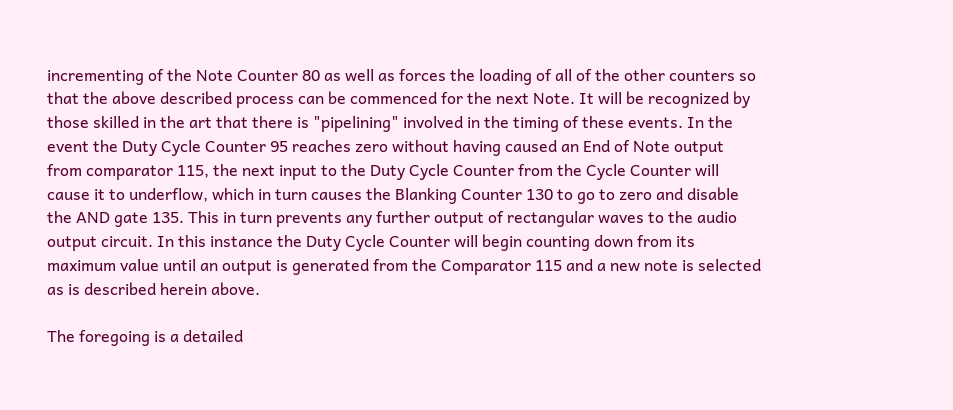incrementing of the Note Counter 80 as well as forces the loading of all of the other counters so that the above described process can be commenced for the next Note. It will be recognized by those skilled in the art that there is "pipelining" involved in the timing of these events. In the event the Duty Cycle Counter 95 reaches zero without having caused an End of Note output from comparator 115, the next input to the Duty Cycle Counter from the Cycle Counter will cause it to underflow, which in turn causes the Blanking Counter 130 to go to zero and disable the AND gate 135. This in turn prevents any further output of rectangular waves to the audio output circuit. In this instance the Duty Cycle Counter will begin counting down from its maximum value until an output is generated from the Comparator 115 and a new note is selected as is described herein above.

The foregoing is a detailed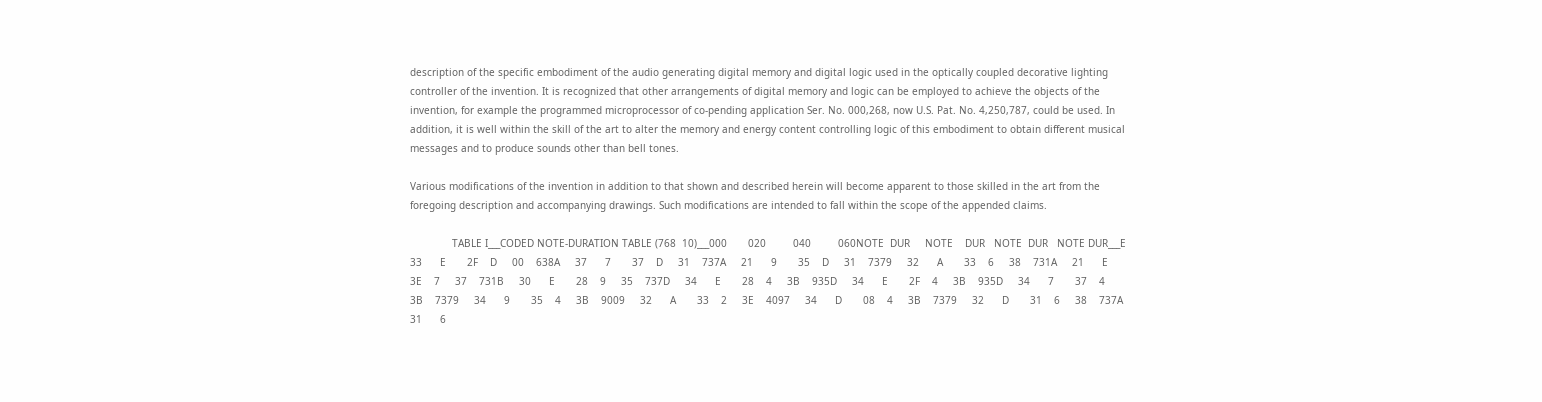description of the specific embodiment of the audio generating digital memory and digital logic used in the optically coupled decorative lighting controller of the invention. It is recognized that other arrangements of digital memory and logic can be employed to achieve the objects of the invention, for example the programmed microprocessor of co-pending application Ser. No. 000,268, now U.S. Pat. No. 4,250,787, could be used. In addition, it is well within the skill of the art to alter the memory and energy content controlling logic of this embodiment to obtain different musical messages and to produce sounds other than bell tones.

Various modifications of the invention in addition to that shown and described herein will become apparent to those skilled in the art from the foregoing description and accompanying drawings. Such modifications are intended to fall within the scope of the appended claims.

              TABLE I___CODED NOTE-DURATION TABLE (768  10)___000       020         040         060NOTE  DUR     NOTE    DUR   NOTE  DUR   NOTE DUR___E     33      E       2F    D     00    638A     37      7       37    D     31    737A     21      9       35    D     31    7379     32      A       33    6     38    731A     21      E       3E    7     37    731B     30      E       28    9     35    737D     34      E       28    4     3B    935D     34      E       2F    4     3B    935D     34      7       37    4     3B    7379     34      9       35    4     3B    9009     32      A       33    2     3E    4097     34      D       08    4     3B    7379     32      D       31    6     38    737A     31      6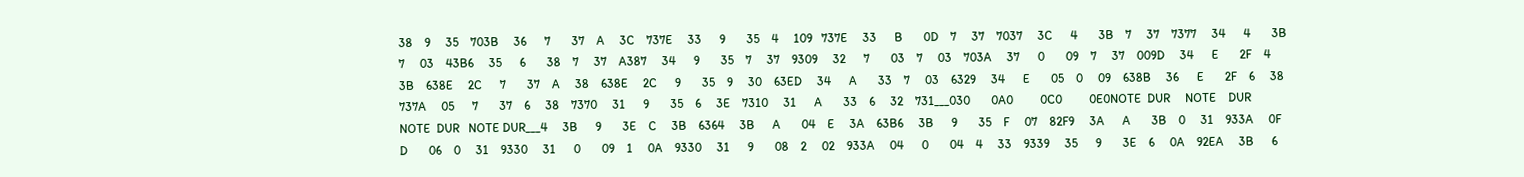38    9     35    703B     36      7       37    A     3C    737E     33      9       35    4     109   737E     33      B       0D    7     37    7037     3C      4       3B    7     37    7377     34      4       3B    7     03    43B6     35      6       38    7     37    A387     34      9       35    7     37    9309     32      7       03    7     03    703A     37      0       09    7     37    009D     34      E       2F    4     3B    638E     2C      7       37    A     38    638E     2C      9       35    9     30    63ED     34      A       33    7     03    6329     34      E       05    0     09    638B     36      E       2F    6     38    737A     05      7       37    6     38    7370     31      9       35    6     3E    7310     31      A       33    6     32    731___030       0A0         0C0         0E0NOTE  DUR     NOTE    DUR   NOTE  DUR   NOTE DUR___4     3B      9       3E    C     3B    6364     3B      A       04    E     3A    63B6     3B      9       35    F     07    82F9     3A      A       3B    0     31    933A     0F      D       06    0     31    9330     31      0       09    1     0A    9330     31      9       08    2     02    933A     04      0       04    4     33    9339     35      9       3E    6     0A    92EA     3B      6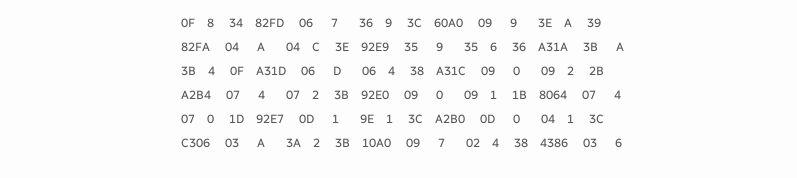0F    8     34    82FD     06      7       36    9     3C    60A0     09      9       3E    A     39    82FA     04      A       04    C     3E    92E9     35      9       35    6     36    A31A     3B      A       3B    4     0F    A31D     06      D       06    4     38    A31C     09      0       09    2     2B    A2B4     07      4       07    2     3B    92E0     09      0       09    1     1B    8064     07      4       07    0     1D    92E7     0D      1       9E    1     3C    A2B0     0D      0       04    1     3C    C306     03      A       3A    2     3B    10A0     09      7       02    4     38    4386     03      6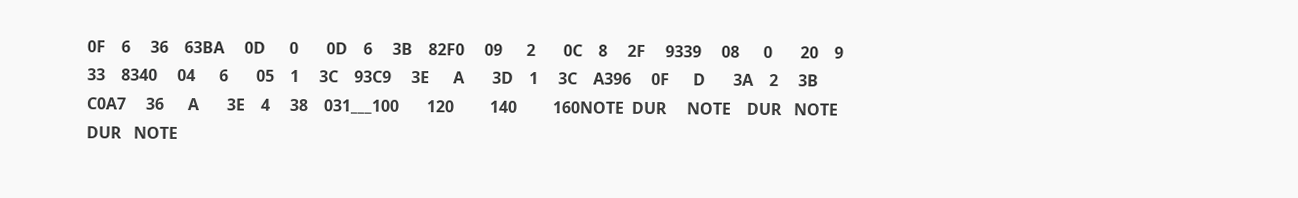0F    6     36    63BA     0D      0       0D    6     3B    82F0     09      2       0C    8     2F     9339     08      0       20    9     33    8340     04      6       05    1     3C    93C9     3E      A       3D    1     3C    A396     0F      D       3A    2     3B    C0A7     36      A       3E    4     38    031___100       120         140         160NOTE  DUR     NOTE    DUR   NOTE  DUR   NOTE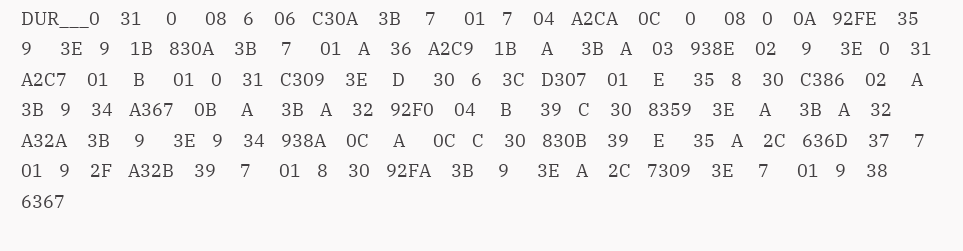DUR___0     31      0       08    6     06    C30A     3B      7       01    7     04    A2CA     0C      0       08    0     0A    92FE     35      9       3E    9     1B    830A     3B      7       01    A     36    A2C9     1B      A       3B    A     03    938E     02      9       3E    0     31    A2C7     01      B       01    0     31    C309     3E      D       30    6     3C    D307     01      E       35    8     30    C386     02      A       3B    9     34    A367     0B      A       3B    A     32    92F0     04      B       39    C     30    8359     3E      A       3B    A     32     A32A     3B      9       3E    9     34    938A     0C      A       0C    C     30    830B     39      E       35    A     2C    636D     37      7       01    9     2F    A32B     39      7       01    8     30    92FA     3B      9       3E    A     2C    7309     3E      7       01    9     38    6367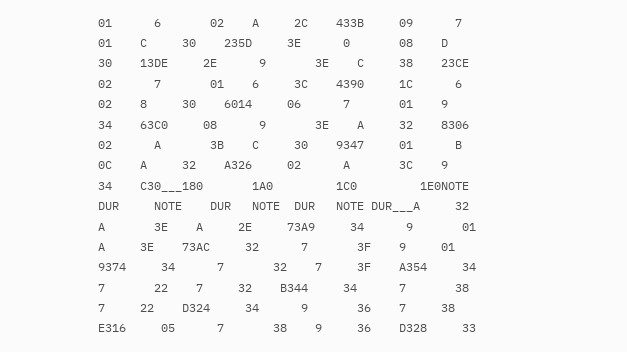01      6       02    A     2C    433B     09      7       01    C     30    235D     3E      0       08    D     30    13DE     2E      9       3E    C     38    23CE     02      7       01    6     3C    4390     1C      6       02    8     30    6014     06      7       01    9     34    63C0     08      9       3E    A     32    8306     02      A       3B    C     30    9347     01      B       0C    A     32    A326     02      A       3C    9     34    C30___180       1A0         1C0         1E0NOTE  DUR     NOTE    DUR   NOTE  DUR   NOTE DUR___A     32      A       3E    A     2E     73A9     34      9       01    A     3E    73AC     32      7       3F    9     01    9374     34      7       32    7     3F    A354     34      7       22    7     32    B344     34      7       38    7     22    D324     34      9       36    7     38    E316     05      7       38    9     36    D328     33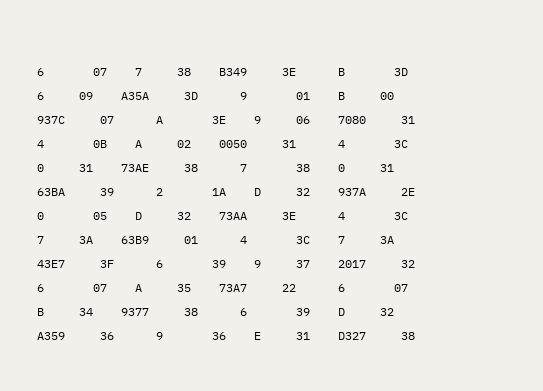6       07    7     38    B349     3E      B       3D    6     09    A35A     3D      9       01    B     00    937C     07      A       3E    9     06    7080     31      4       0B    A     02    0050     31      4       3C    0     31    73AE     38      7       38    0     31    63BA     39      2       1A    D     32    937A     2E      0       05    D     32    73AA     3E      4       3C    7     3A    63B9     01      4       3C    7     3A    43E7     3F      6       39    9     37    2017     32      6       07    A     35    73A7     22      6       07    B     34    9377     38      6       39    D     32    A359     36      9       36    E     31    D327     38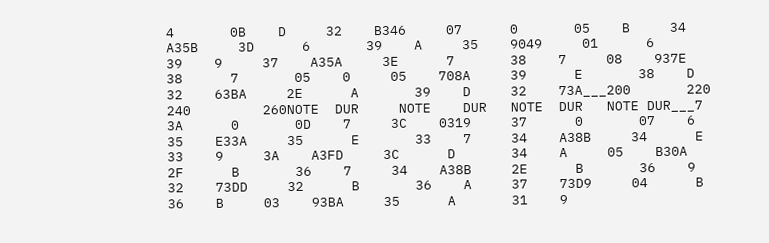4       0B    D     32    B346     07      0       05    B     34    A35B     3D      6       39    A     35    9049     01      6       39    9     37    A35A     3E      7       38    7     08    937E     38      7       05    0     05    708A     39      E       38    D     32    63BA     2E      A       39    D     32    73A___200       220         240         260NOTE  DUR     NOTE    DUR   NOTE  DUR   NOTE DUR___7     3A      0       0D    7     3C    0319     37      0       07    6     35    E33A     35      E       33    7     34    A38B     34      E       33    9     3A    A3FD     3C      D       34    A     05    B30A     2F      B       36    7     34    A38B     2E      B       36    9     32    73DD     32      B       36    A     37    73D9     04      B       36    B     03    93BA     35      A       31    9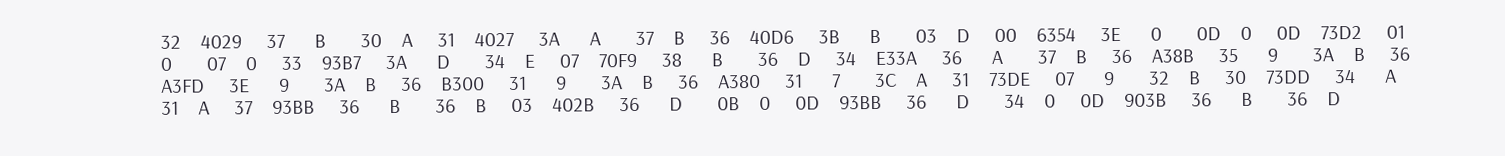32    4029     37      B       30    A     31    4027     3A      A       37    B     36    40D6     3B      B       03    D     00    6354     3E      0       0D    0     0D    73D2     01      0       07    0     33    93B7     3A      D       34    E     07    70F9     38      B       36    D     34    E33A     36      A       37    B     36    A38B     35      9       3A    B     36    A3FD     3E      9       3A    B     36    B300     31      9       3A    B     36    A380     31      7       3C    A     31    73DE     07      9       32    B     30    73DD     34      A       31    A     37    93BB     36      B       36    B     03    402B     36      D       0B    0     0D    93BB     36      D       34    0     0D    903B     36      B       36    D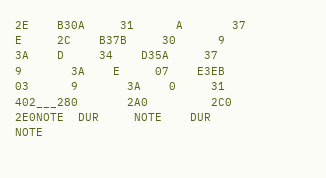2E    B30A     31      A       37    E     2C    B37B     30      9       3A    D     34    D35A     37      9       3A    E     07    E3EB     03      9       3A    0     31    402___280       2A0         2C0         2E0NOTE  DUR     NOTE    DUR   NOTE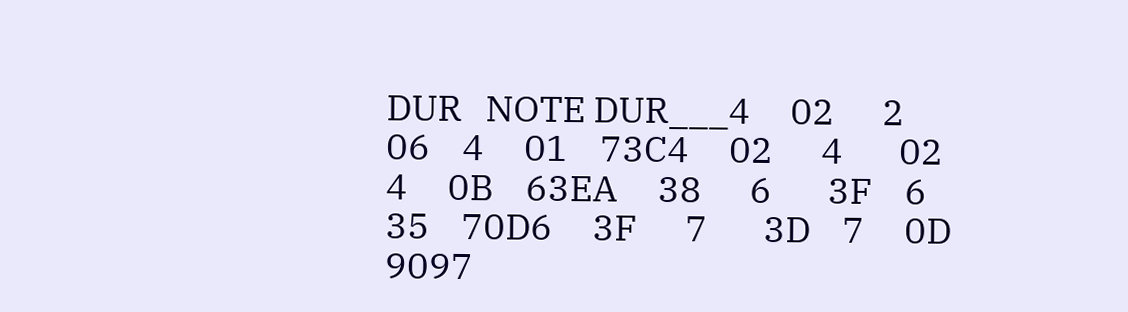DUR   NOTE DUR___4     02      2       06    4     01    73C4     02      4       02    4     0B    63EA     38      6       3F    6     35    70D6     3F      7       3D    7     0D    9097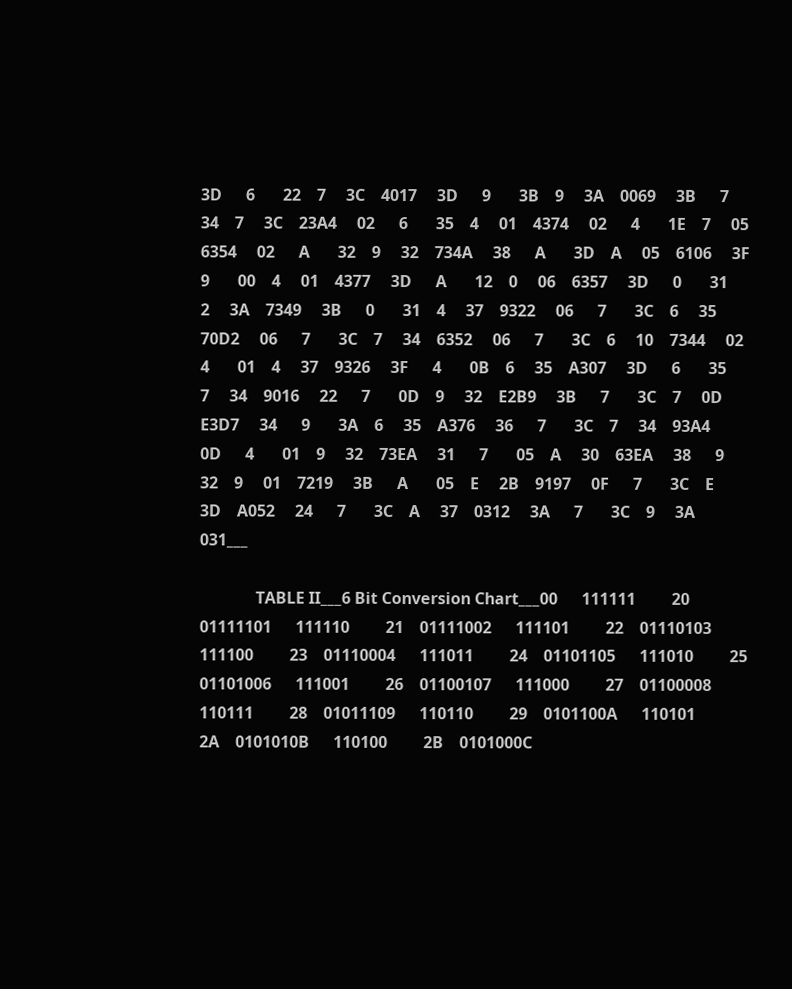3D      6       22    7     3C    4017     3D      9       3B    9     3A    0069     3B      7       34    7     3C    23A4     02      6       35    4     01    4374     02      4       1E    7     05    6354     02      A       32    9     32    734A     38      A       3D    A     05    6106     3F      9       00    4     01    4377     3D      A       12    0     06    6357     3D      0       31    2     3A    7349     3B      0       31    4     37    9322     06      7       3C    6     35    70D2     06      7       3C    7     34    6352     06      7       3C    6     10    7344     02      4       01    4     37    9326     3F      4       0B    6     35    A307     3D      6       35    7     34    9016     22      7       0D    9     32    E2B9     3B      7       3C    7     0D    E3D7     34      9       3A    6     35    A376     36      7       3C    7     34    93A4     0D      4       01    9     32    73EA     31      7       05    A     30    63EA     38      9       32    9     01    7219     3B      A       05    E     2B    9197     0F      7       3C    E     3D    A052     24      7       3C    A     37    0312     3A      7       3C    9     3A    031___

              TABLE II___6 Bit Conversion Chart___00      111111         20    01111101      111110         21    01111002      111101         22    01110103      111100         23    01110004      111011         24    01101105      111010         25    01101006      111001         26    01100107      111000         27    01100008      110111         28    01011109      110110         29    0101100A      110101         2A    0101010B      110100         2B    0101000C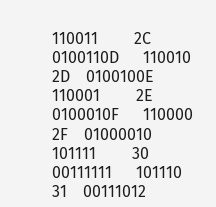110011         2C    0100110D      110010         2D    0100100E      110001         2E    0100010F      110000         2F    01000010      101111         30    00111111      101110         31    00111012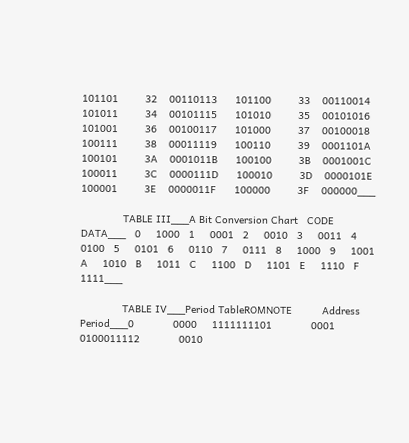101101         32    00110113      101100         33    00110014      101011         34    00101115      101010         35    00101016      101001         36    00100117      101000         37    00100018      100111         38    00011119      100110         39    0001101A      100101         3A    0001011B      100100         3B    0001001C      100011         3C    0000111D      100010         3D    0000101E      100001         3E    0000011F      100000         3F    000000___

              TABLE III___A Bit Conversion Chart   CODE  DATA___   0     1000   1     0001   2     0010   3     0011   4     0100   5     0101   6     0110   7     0111   8     1000   9     1001   A     1010   B     1011   C     1100   D     1101   E     1110   F     1111___

              TABLE IV___Period TableROMNOTE          Address  Period___0             0000     1111111101             0001     0100011112             0010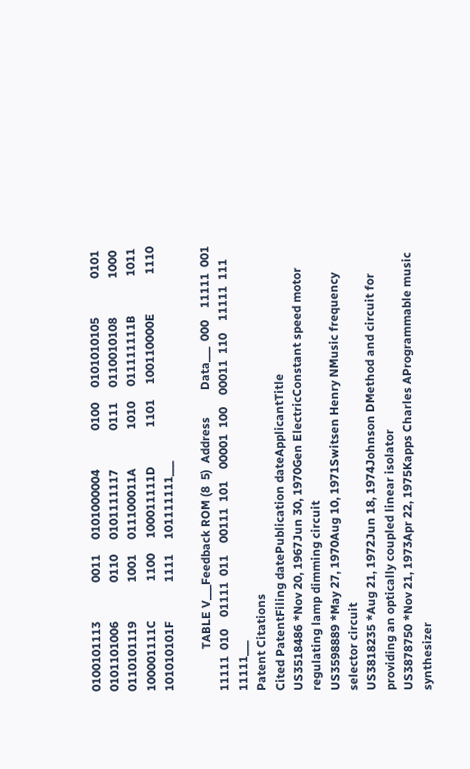0100101113             0011     0101000004             0100     0101010105             0101     0101101006             0110     0101111117             0111     0110010108             1000     0110101119             1001     011100011A             1010     011111111B             1011     100001111C             1100     100011111D             1101     100110000E             1110     101010101F             1111     101111111___

              TABLE V___Feedback ROM (8  5)  Address         Data___  000    11111  001    11111  010    01111  011    00111  101    00001  100    00011  110    11111  111    11111___
Patent Citations
Cited PatentFiling datePublication dateApplicantTitle
US3518486 *Nov 20, 1967Jun 30, 1970Gen ElectricConstant speed motor regulating lamp dimming circuit
US3598889 *May 27, 1970Aug 10, 1971Switsen Henry NMusic frequency selector circuit
US3818235 *Aug 21, 1972Jun 18, 1974Johnson DMethod and circuit for providing an optically coupled linear isolator
US3878750 *Nov 21, 1973Apr 22, 1975Kapps Charles AProgrammable music synthesizer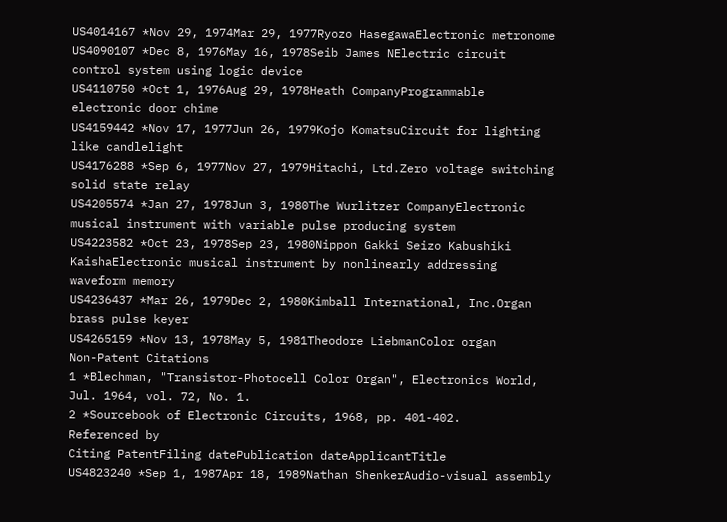US4014167 *Nov 29, 1974Mar 29, 1977Ryozo HasegawaElectronic metronome
US4090107 *Dec 8, 1976May 16, 1978Seib James NElectric circuit control system using logic device
US4110750 *Oct 1, 1976Aug 29, 1978Heath CompanyProgrammable electronic door chime
US4159442 *Nov 17, 1977Jun 26, 1979Kojo KomatsuCircuit for lighting like candlelight
US4176288 *Sep 6, 1977Nov 27, 1979Hitachi, Ltd.Zero voltage switching solid state relay
US4205574 *Jan 27, 1978Jun 3, 1980The Wurlitzer CompanyElectronic musical instrument with variable pulse producing system
US4223582 *Oct 23, 1978Sep 23, 1980Nippon Gakki Seizo Kabushiki KaishaElectronic musical instrument by nonlinearly addressing waveform memory
US4236437 *Mar 26, 1979Dec 2, 1980Kimball International, Inc.Organ brass pulse keyer
US4265159 *Nov 13, 1978May 5, 1981Theodore LiebmanColor organ
Non-Patent Citations
1 *Blechman, "Transistor-Photocell Color Organ", Electronics World, Jul. 1964, vol. 72, No. 1.
2 *Sourcebook of Electronic Circuits, 1968, pp. 401-402.
Referenced by
Citing PatentFiling datePublication dateApplicantTitle
US4823240 *Sep 1, 1987Apr 18, 1989Nathan ShenkerAudio-visual assembly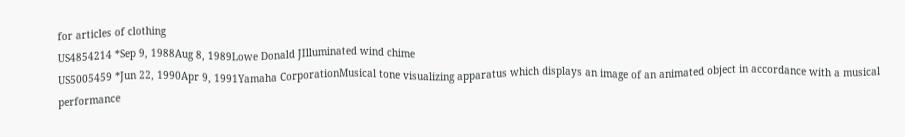for articles of clothing
US4854214 *Sep 9, 1988Aug 8, 1989Lowe Donald JIlluminated wind chime
US5005459 *Jun 22, 1990Apr 9, 1991Yamaha CorporationMusical tone visualizing apparatus which displays an image of an animated object in accordance with a musical performance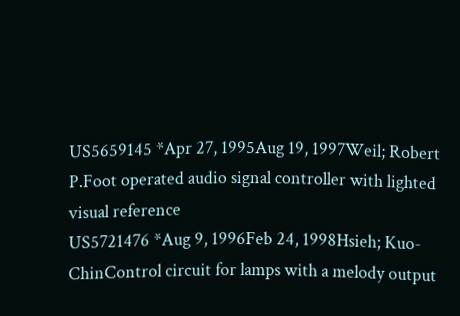US5659145 *Apr 27, 1995Aug 19, 1997Weil; Robert P.Foot operated audio signal controller with lighted visual reference
US5721476 *Aug 9, 1996Feb 24, 1998Hsieh; Kuo-ChinControl circuit for lamps with a melody output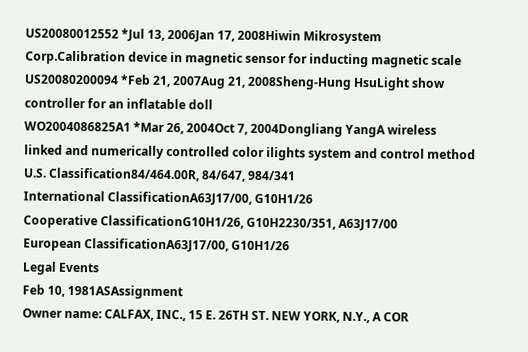US20080012552 *Jul 13, 2006Jan 17, 2008Hiwin Mikrosystem Corp.Calibration device in magnetic sensor for inducting magnetic scale
US20080200094 *Feb 21, 2007Aug 21, 2008Sheng-Hung HsuLight show controller for an inflatable doll
WO2004086825A1 *Mar 26, 2004Oct 7, 2004Dongliang YangA wireless linked and numerically controlled color ilights system and control method
U.S. Classification84/464.00R, 84/647, 984/341
International ClassificationA63J17/00, G10H1/26
Cooperative ClassificationG10H1/26, G10H2230/351, A63J17/00
European ClassificationA63J17/00, G10H1/26
Legal Events
Feb 10, 1981ASAssignment
Owner name: CALFAX, INC., 15 E. 26TH ST. NEW YORK, N.Y., A COR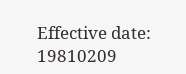Effective date: 19810209